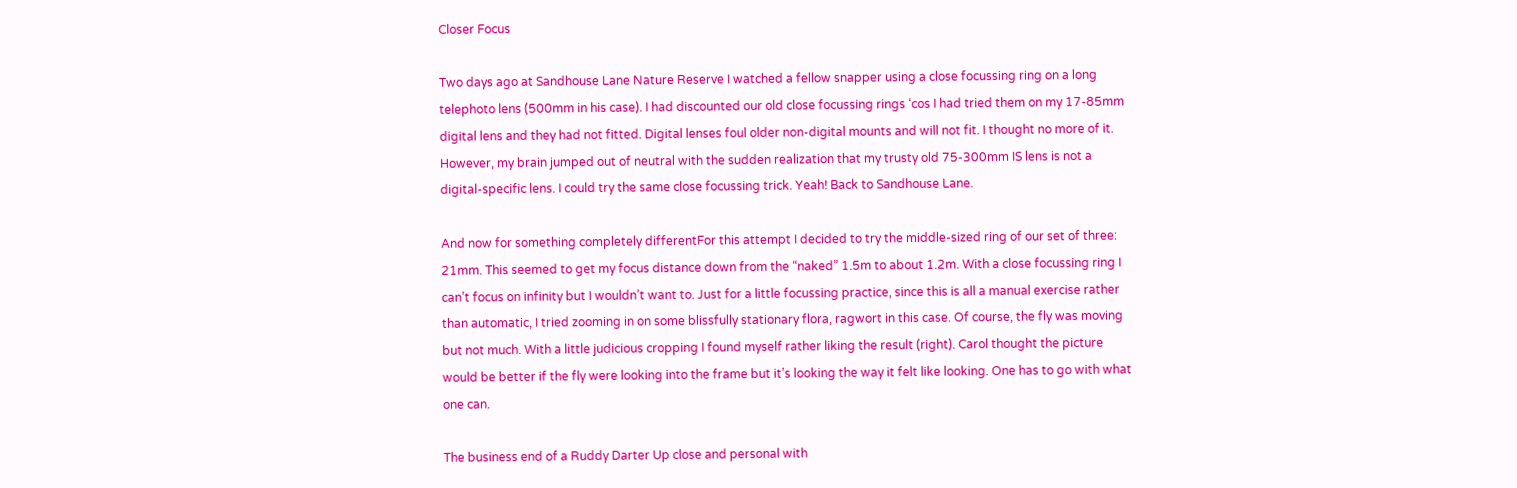Closer Focus

Two days ago at Sandhouse Lane Nature Reserve I watched a fellow snapper using a close focussing ring on a long telephoto lens (500mm in his case). I had discounted our old close focussing rings ‘cos I had tried them on my 17-85mm digital lens and they had not fitted. Digital lenses foul older non-digital mounts and will not fit. I thought no more of it. However, my brain jumped out of neutral with the sudden realization that my trusty old 75-300mm IS lens is not a digital-specific lens. I could try the same close focussing trick. Yeah! Back to Sandhouse Lane.

And now for something completely differentFor this attempt I decided to try the middle-sized ring of our set of three: 21mm. This seemed to get my focus distance down from the “naked” 1.5m to about 1.2m. With a close focussing ring I can’t focus on infinity but I wouldn’t want to. Just for a little focussing practice, since this is all a manual exercise rather than automatic, I tried zooming in on some blissfully stationary flora, ragwort in this case. Of course, the fly was moving but not much. With a little judicious cropping I found myself rather liking the result (right). Carol thought the picture would be better if the fly were looking into the frame but it’s looking the way it felt like looking. One has to go with what one can.

The business end of a Ruddy Darter Up close and personal with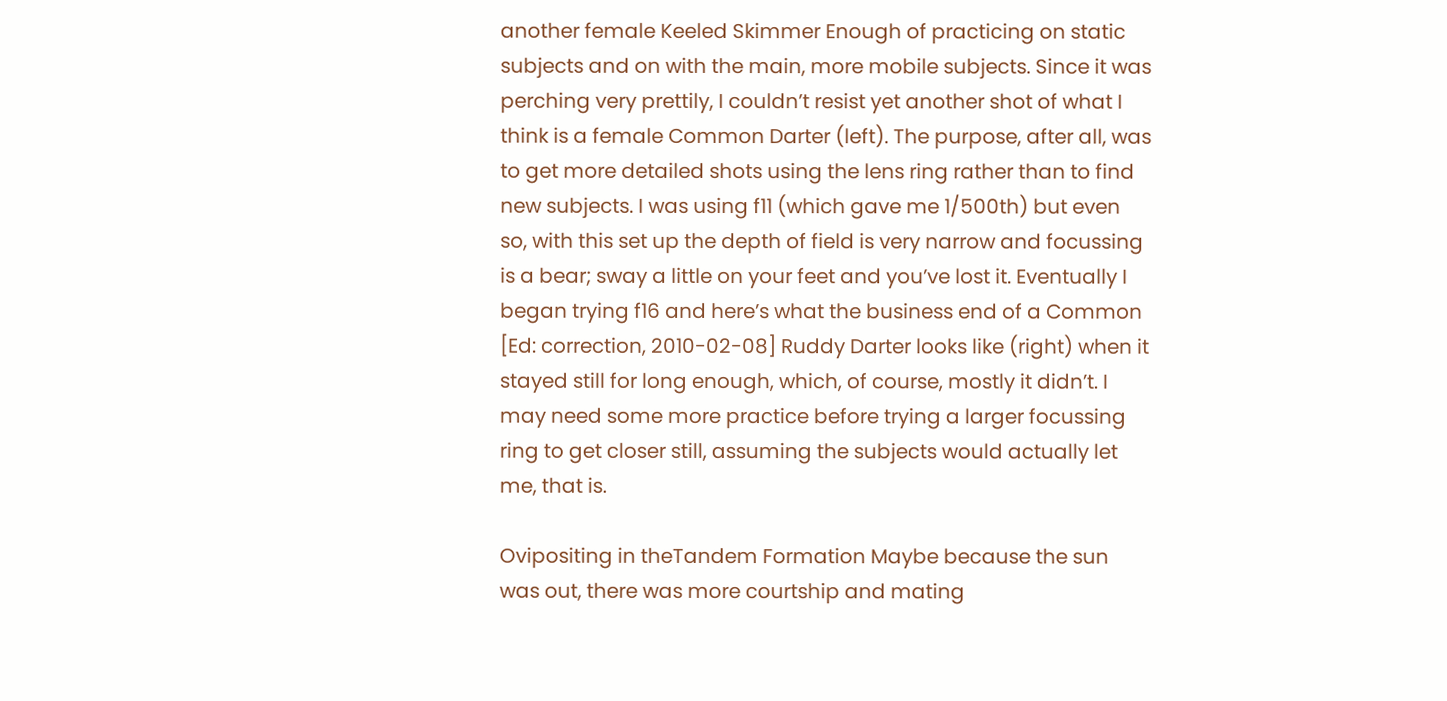another female Keeled Skimmer Enough of practicing on static subjects and on with the main, more mobile subjects. Since it was perching very prettily, I couldn’t resist yet another shot of what I think is a female Common Darter (left). The purpose, after all, was to get more detailed shots using the lens ring rather than to find new subjects. I was using f11 (which gave me 1/500th) but even so, with this set up the depth of field is very narrow and focussing is a bear; sway a little on your feet and you’ve lost it. Eventually I began trying f16 and here’s what the business end of a Common [Ed: correction, 2010-02-08] Ruddy Darter looks like (right) when it stayed still for long enough, which, of course, mostly it didn’t. I may need some more practice before trying a larger focussing ring to get closer still, assuming the subjects would actually let me, that is.

Ovipositing in theTandem Formation Maybe because the sun was out, there was more courtship and mating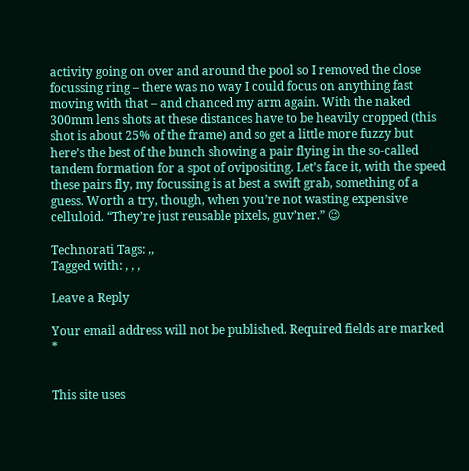activity going on over and around the pool so I removed the close focussing ring – there was no way I could focus on anything fast moving with that – and chanced my arm again. With the naked 300mm lens shots at these distances have to be heavily cropped (this shot is about 25% of the frame) and so get a little more fuzzy but here’s the best of the bunch showing a pair flying in the so-called tandem formation for a spot of ovipositing. Let’s face it, with the speed these pairs fly, my focussing is at best a swift grab, something of a guess. Worth a try, though, when you’re not wasting expensive celluloid. “They’re just reusable pixels, guv’ner.” 😉

Technorati Tags: ,,
Tagged with: , , ,

Leave a Reply

Your email address will not be published. Required fields are marked *


This site uses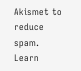Akismet to reduce spam. Learn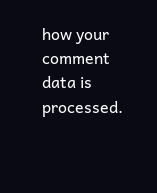how your comment data is processed.